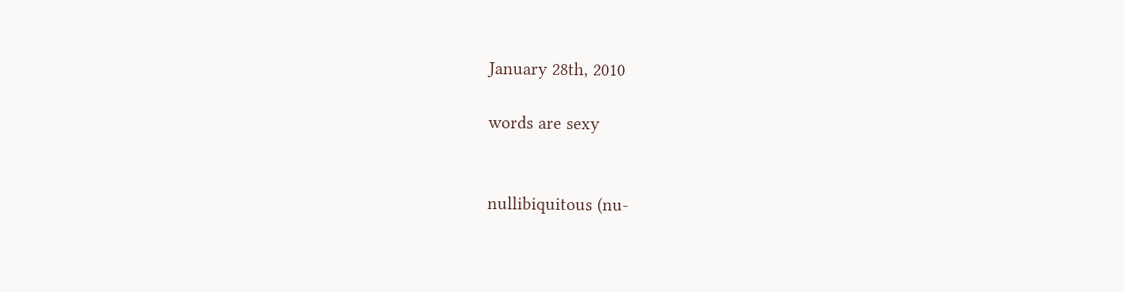January 28th, 2010

words are sexy


nullibiquitous (nu-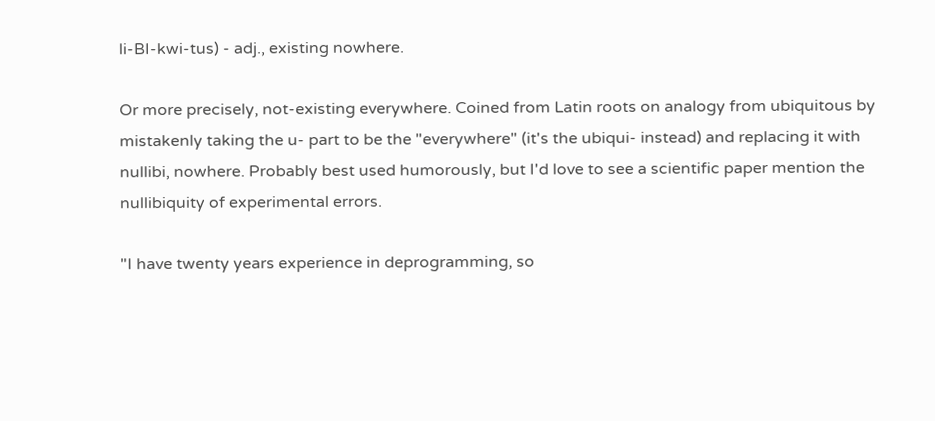li-BI-kwi-tus) - adj., existing nowhere.

Or more precisely, not-existing everywhere. Coined from Latin roots on analogy from ubiquitous by mistakenly taking the u- part to be the "everywhere" (it's the ubiqui- instead) and replacing it with nullibi, nowhere. Probably best used humorously, but I'd love to see a scientific paper mention the nullibiquity of experimental errors.

"I have twenty years experience in deprogramming, so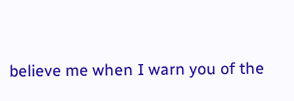believe me when I warn you of the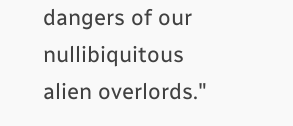dangers of our nullibiquitous alien overlords."